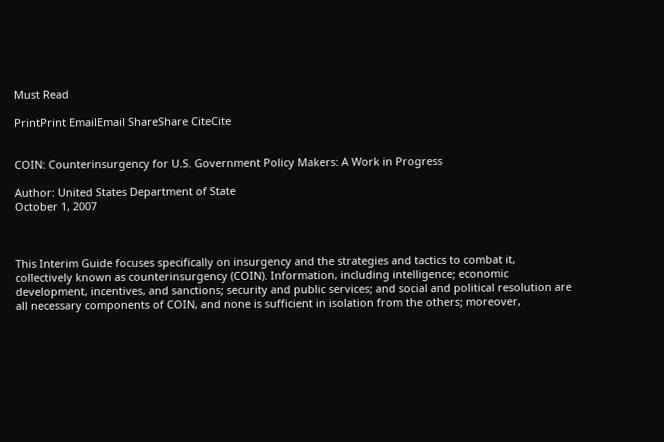Must Read

PrintPrint EmailEmail ShareShare CiteCite


COIN: Counterinsurgency for U.S. Government Policy Makers: A Work in Progress

Author: United States Department of State
October 1, 2007



This Interim Guide focuses specifically on insurgency and the strategies and tactics to combat it, collectively known as counterinsurgency (COIN). Information, including intelligence; economic development, incentives, and sanctions; security and public services; and social and political resolution are all necessary components of COIN, and none is sufficient in isolation from the others; moreover,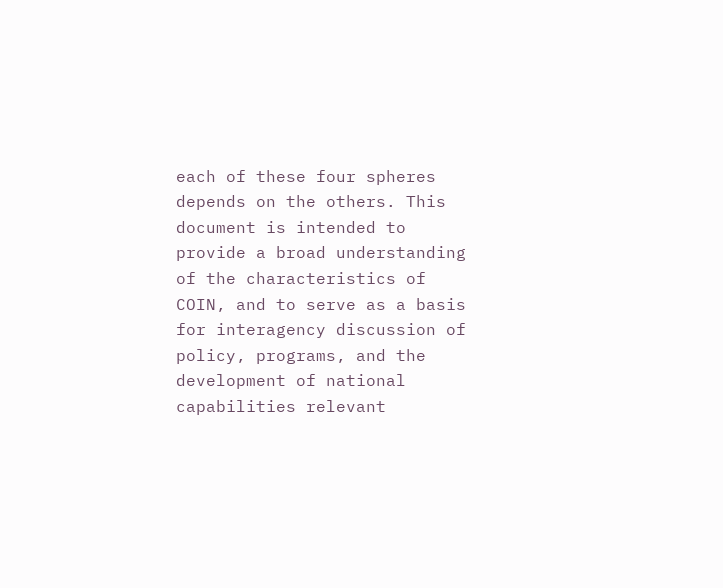each of these four spheres depends on the others. This document is intended to provide a broad understanding of the characteristics of COIN, and to serve as a basis for interagency discussion of policy, programs, and the development of national capabilities relevant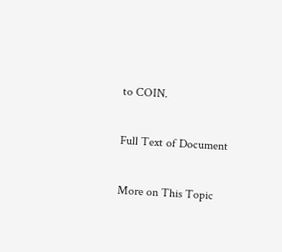to COIN.

Full Text of Document

More on This Topic